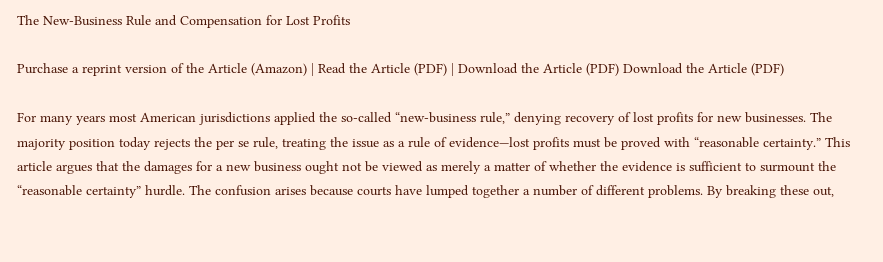The New-Business Rule and Compensation for Lost Profits

Purchase a reprint version of the Article (Amazon) | Read the Article (PDF) | Download the Article (PDF) Download the Article (PDF)

For many years most American jurisdictions applied the so-called “new-business rule,” denying recovery of lost profits for new businesses. The majority position today rejects the per se rule, treating the issue as a rule of evidence—lost profits must be proved with “reasonable certainty.” This article argues that the damages for a new business ought not be viewed as merely a matter of whether the evidence is sufficient to surmount the “reasonable certainty” hurdle. The confusion arises because courts have lumped together a number of different problems. By breaking these out,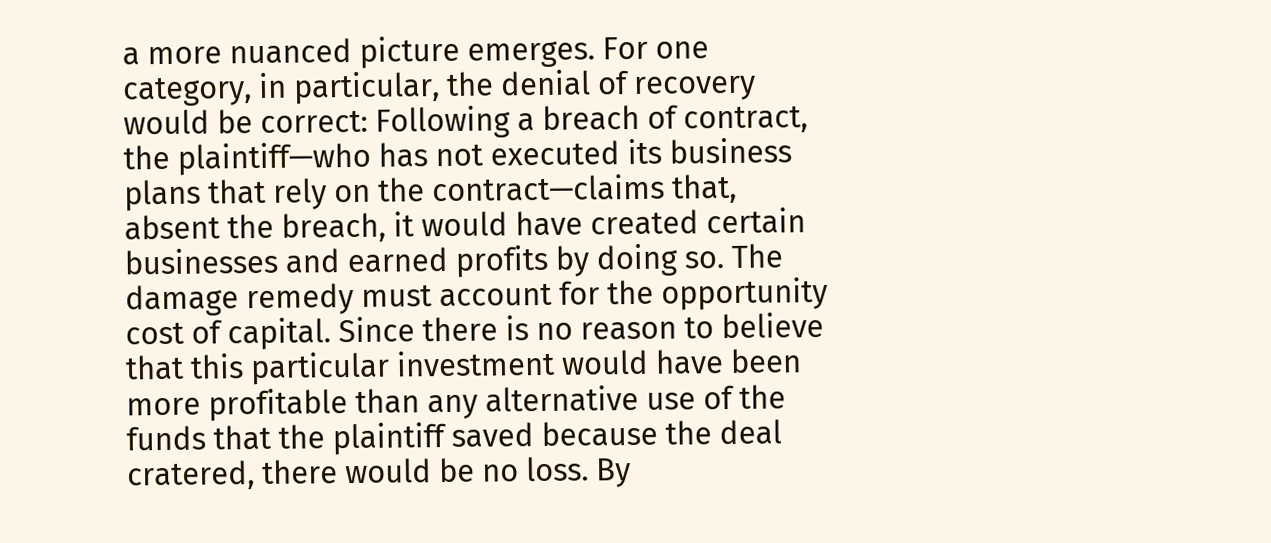a more nuanced picture emerges. For one category, in particular, the denial of recovery would be correct: Following a breach of contract, the plaintiff—who has not executed its business plans that rely on the contract—claims that, absent the breach, it would have created certain businesses and earned profits by doing so. The damage remedy must account for the opportunity cost of capital. Since there is no reason to believe that this particular investment would have been more profitable than any alternative use of the funds that the plaintiff saved because the deal cratered, there would be no loss. By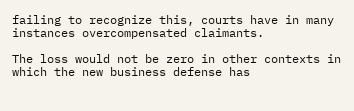failing to recognize this, courts have in many instances overcompensated claimants.

The loss would not be zero in other contexts in which the new business defense has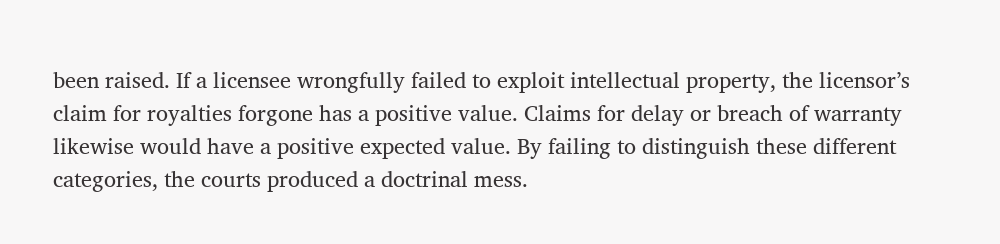been raised. If a licensee wrongfully failed to exploit intellectual property, the licensor’s claim for royalties forgone has a positive value. Claims for delay or breach of warranty likewise would have a positive expected value. By failing to distinguish these different categories, the courts produced a doctrinal mess.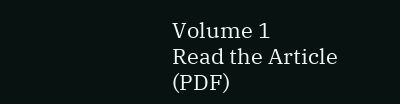Volume 1
Read the Article (PDF)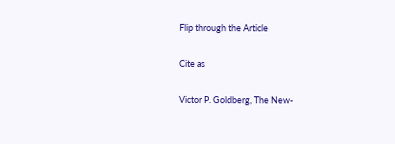Flip through the Article

Cite as

Victor P. Goldberg, The New-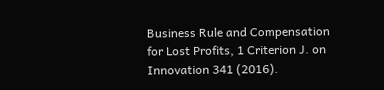Business Rule and Compensation for Lost Profits, 1 Criterion J. on Innovation 341 (2016).